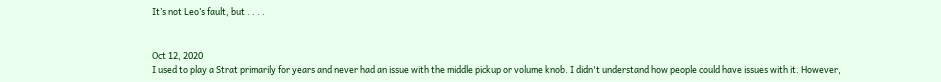It’s not Leo’s fault, but . . . .


Oct 12, 2020
I used to play a Strat primarily for years and never had an issue with the middle pickup or volume knob. I didn't understand how people could have issues with it. However,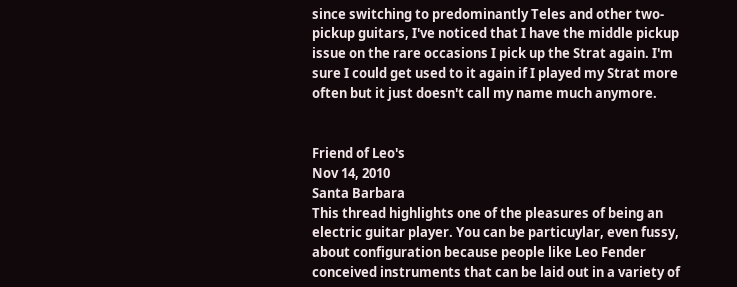since switching to predominantly Teles and other two-pickup guitars, I've noticed that I have the middle pickup issue on the rare occasions I pick up the Strat again. I'm sure I could get used to it again if I played my Strat more often but it just doesn't call my name much anymore.


Friend of Leo's
Nov 14, 2010
Santa Barbara
This thread highlights one of the pleasures of being an electric guitar player. You can be particuylar, even fussy, about configuration because people like Leo Fender conceived instruments that can be laid out in a variety of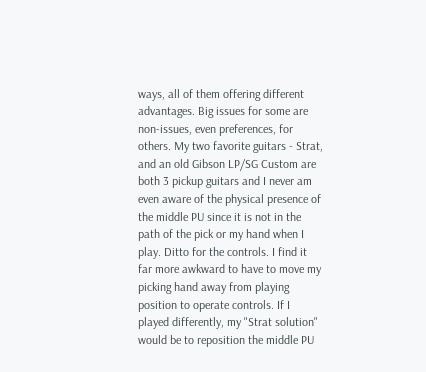ways, all of them offering different advantages. Big issues for some are non-issues, even preferences, for others. My two favorite guitars - Strat, and an old Gibson LP/SG Custom are both 3 pickup guitars and I never am even aware of the physical presence of the middle PU since it is not in the path of the pick or my hand when I play. Ditto for the controls. I find it far more awkward to have to move my picking hand away from playing position to operate controls. If I played differently, my "Strat solution" would be to reposition the middle PU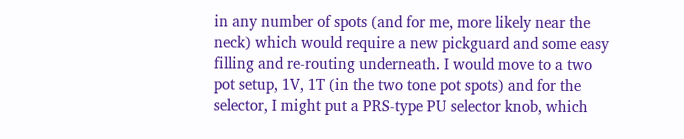in any number of spots (and for me, more likely near the neck) which would require a new pickguard and some easy filling and re-routing underneath. I would move to a two pot setup, 1V, 1T (in the two tone pot spots) and for the selector, I might put a PRS-type PU selector knob, which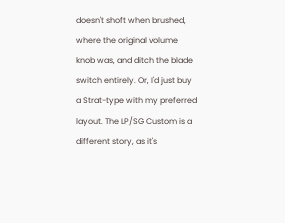doesn't shoft when brushed, where the original volume knob was, and ditch the blade switch entirely. Or, I'd just buy a Strat-type with my preferred layout. The LP/SG Custom is a different story, as it's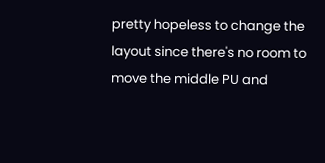pretty hopeless to change the layout since there's no room to move the middle PU and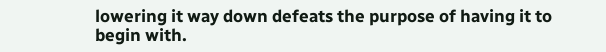lowering it way down defeats the purpose of having it to begin with.